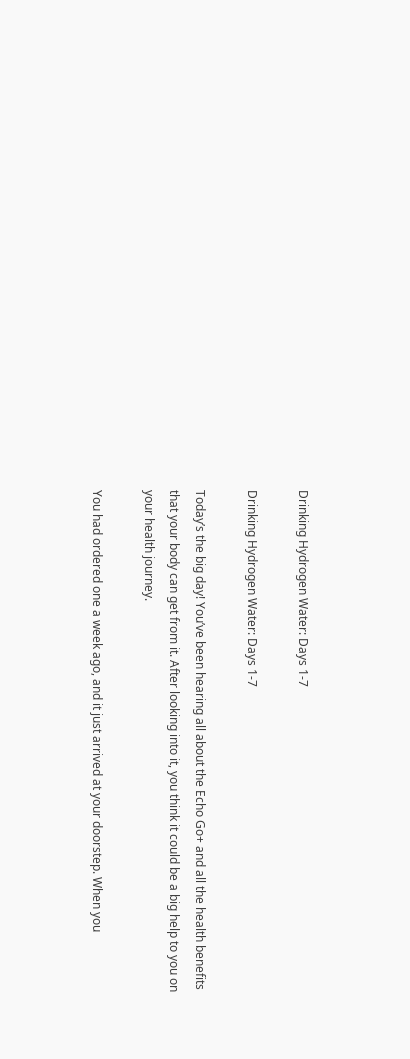Drinking Hydrogen Water: Days 1-7

Drinking Hydrogen Water: Days 1-7

Today’s the big day! You’ve been hearing all about the Echo Go+ and all the health benefits that your body can get from it. After looking into it, you think it could be a big help to you on your health journey.

You had ordered one a week ago, and it just arrived at your doorstep. When you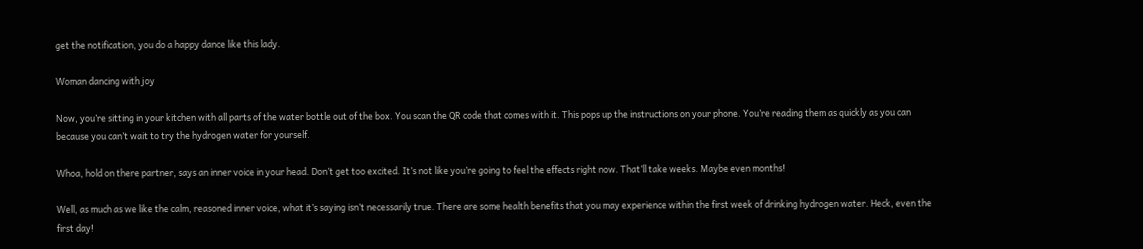get the notification, you do a happy dance like this lady.

Woman dancing with joy

Now, you’re sitting in your kitchen with all parts of the water bottle out of the box. You scan the QR code that comes with it. This pops up the instructions on your phone. You’re reading them as quickly as you can because you can’t wait to try the hydrogen water for yourself.

Whoa, hold on there partner, says an inner voice in your head. Don’t get too excited. It’s not like you’re going to feel the effects right now. That’ll take weeks. Maybe even months!

Well, as much as we like the calm, reasoned inner voice, what it’s saying isn’t necessarily true. There are some health benefits that you may experience within the first week of drinking hydrogen water. Heck, even the first day!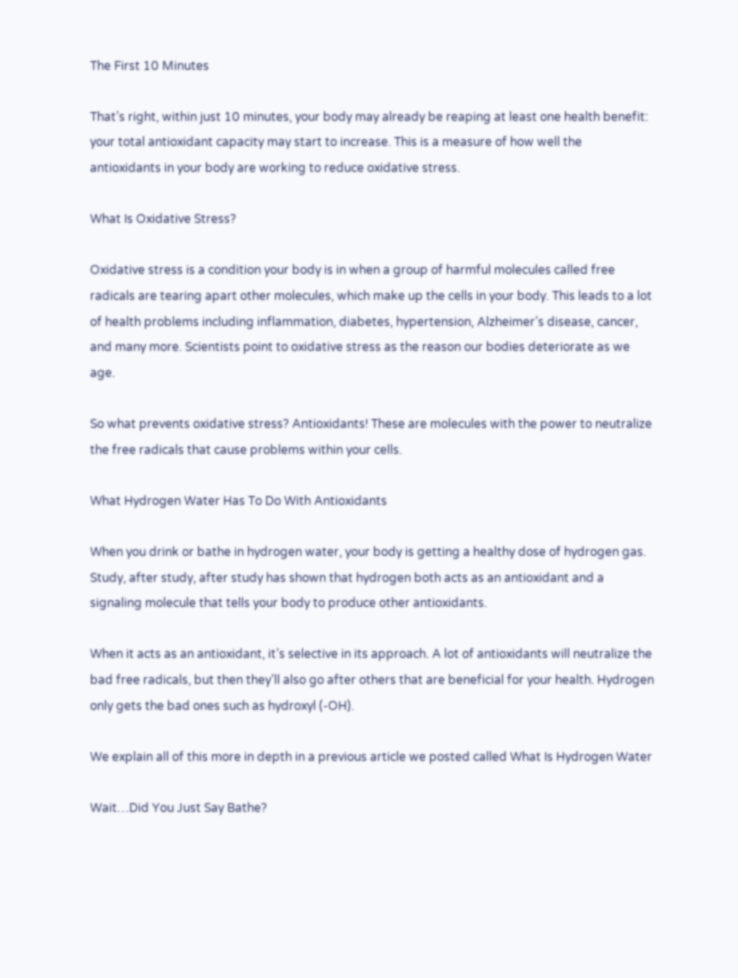The First 10 Minutes

That’s right, within just 10 minutes, your body may already be reaping at least one health benefit: your total antioxidant capacity may start to increase. This is a measure of how well the antioxidants in your body are working to reduce oxidative stress.

What Is Oxidative Stress?

Oxidative stress is a condition your body is in when a group of harmful molecules called free radicals are tearing apart other molecules, which make up the cells in your body. This leads to a lot of health problems including inflammation, diabetes, hypertension, Alzheimer’s disease, cancer, and many more. Scientists point to oxidative stress as the reason our bodies deteriorate as we age.

So what prevents oxidative stress? Antioxidants! These are molecules with the power to neutralize the free radicals that cause problems within your cells.

What Hydrogen Water Has To Do With Antioxidants

When you drink or bathe in hydrogen water, your body is getting a healthy dose of hydrogen gas. Study, after study, after study has shown that hydrogen both acts as an antioxidant and a signaling molecule that tells your body to produce other antioxidants.

When it acts as an antioxidant, it’s selective in its approach. A lot of antioxidants will neutralize the bad free radicals, but then they’ll also go after others that are beneficial for your health. Hydrogen only gets the bad ones such as hydroxyl (-OH).

We explain all of this more in depth in a previous article we posted called What Is Hydrogen Water

Wait…Did You Just Say Bathe?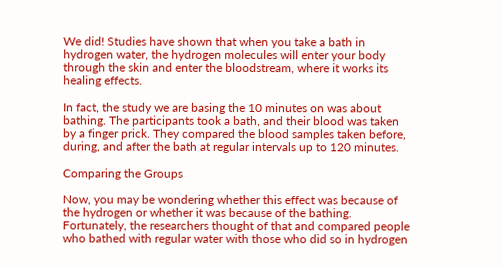We did! Studies have shown that when you take a bath in hydrogen water, the hydrogen molecules will enter your body through the skin and enter the bloodstream, where it works its healing effects.

In fact, the study we are basing the 10 minutes on was about bathing. The participants took a bath, and their blood was taken by a finger prick. They compared the blood samples taken before, during, and after the bath at regular intervals up to 120 minutes.

Comparing the Groups

Now, you may be wondering whether this effect was because of the hydrogen or whether it was because of the bathing. Fortunately, the researchers thought of that and compared people who bathed with regular water with those who did so in hydrogen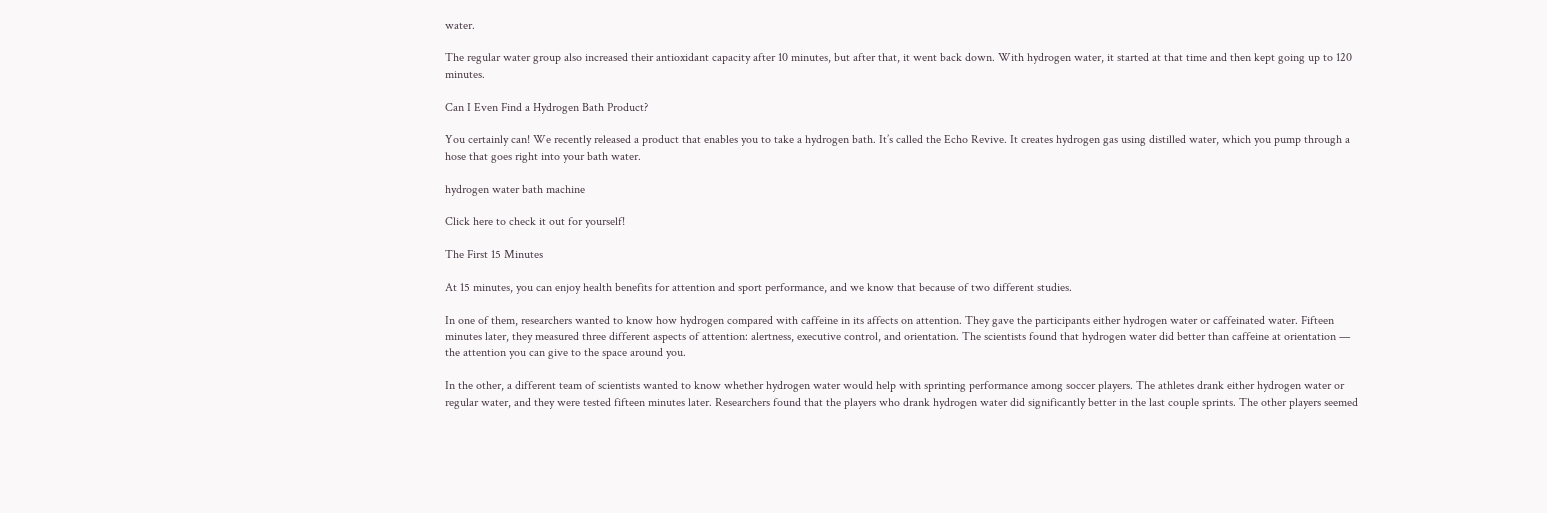water.

The regular water group also increased their antioxidant capacity after 10 minutes, but after that, it went back down. With hydrogen water, it started at that time and then kept going up to 120 minutes.

Can I Even Find a Hydrogen Bath Product?

You certainly can! We recently released a product that enables you to take a hydrogen bath. It’s called the Echo Revive. It creates hydrogen gas using distilled water, which you pump through a hose that goes right into your bath water.

hydrogen water bath machine

Click here to check it out for yourself!

The First 15 Minutes

At 15 minutes, you can enjoy health benefits for attention and sport performance, and we know that because of two different studies.

In one of them, researchers wanted to know how hydrogen compared with caffeine in its affects on attention. They gave the participants either hydrogen water or caffeinated water. Fifteen minutes later, they measured three different aspects of attention: alertness, executive control, and orientation. The scientists found that hydrogen water did better than caffeine at orientation — the attention you can give to the space around you.

In the other, a different team of scientists wanted to know whether hydrogen water would help with sprinting performance among soccer players. The athletes drank either hydrogen water or regular water, and they were tested fifteen minutes later. Researchers found that the players who drank hydrogen water did significantly better in the last couple sprints. The other players seemed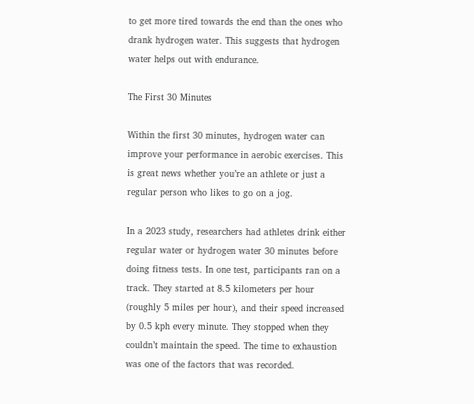to get more tired towards the end than the ones who drank hydrogen water. This suggests that hydrogen water helps out with endurance.

The First 30 Minutes

Within the first 30 minutes, hydrogen water can improve your performance in aerobic exercises. This is great news whether you’re an athlete or just a regular person who likes to go on a jog.

In a 2023 study, researchers had athletes drink either regular water or hydrogen water 30 minutes before doing fitness tests. In one test, participants ran on a track. They started at 8.5 kilometers per hour (roughly 5 miles per hour), and their speed increased by 0.5 kph every minute. They stopped when they couldn’t maintain the speed. The time to exhaustion was one of the factors that was recorded.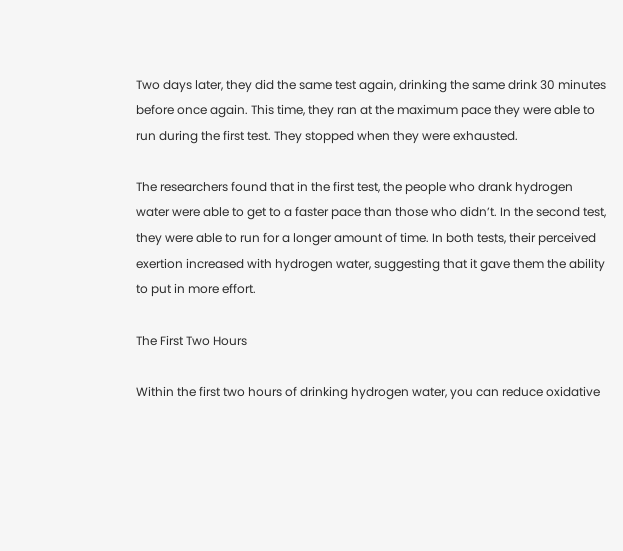Two days later, they did the same test again, drinking the same drink 30 minutes before once again. This time, they ran at the maximum pace they were able to run during the first test. They stopped when they were exhausted.

The researchers found that in the first test, the people who drank hydrogen water were able to get to a faster pace than those who didn’t. In the second test, they were able to run for a longer amount of time. In both tests, their perceived exertion increased with hydrogen water, suggesting that it gave them the ability to put in more effort.

The First Two Hours

Within the first two hours of drinking hydrogen water, you can reduce oxidative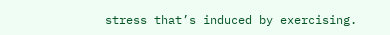stress that’s induced by exercising.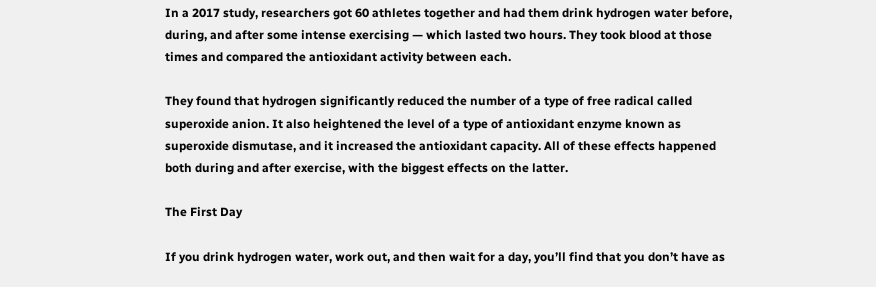In a 2017 study, researchers got 60 athletes together and had them drink hydrogen water before, during, and after some intense exercising — which lasted two hours. They took blood at those times and compared the antioxidant activity between each.

They found that hydrogen significantly reduced the number of a type of free radical called superoxide anion. It also heightened the level of a type of antioxidant enzyme known as superoxide dismutase, and it increased the antioxidant capacity. All of these effects happened both during and after exercise, with the biggest effects on the latter.

The First Day

If you drink hydrogen water, work out, and then wait for a day, you’ll find that you don’t have as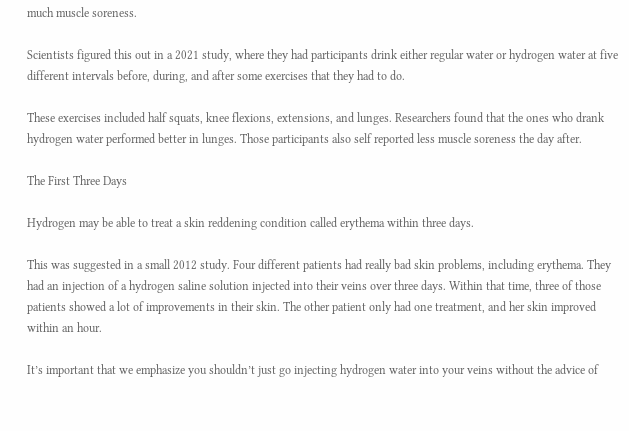much muscle soreness.

Scientists figured this out in a 2021 study, where they had participants drink either regular water or hydrogen water at five different intervals before, during, and after some exercises that they had to do.

These exercises included half squats, knee flexions, extensions, and lunges. Researchers found that the ones who drank hydrogen water performed better in lunges. Those participants also self reported less muscle soreness the day after.

The First Three Days

Hydrogen may be able to treat a skin reddening condition called erythema within three days.

This was suggested in a small 2012 study. Four different patients had really bad skin problems, including erythema. They had an injection of a hydrogen saline solution injected into their veins over three days. Within that time, three of those patients showed a lot of improvements in their skin. The other patient only had one treatment, and her skin improved within an hour.

It’s important that we emphasize you shouldn’t just go injecting hydrogen water into your veins without the advice of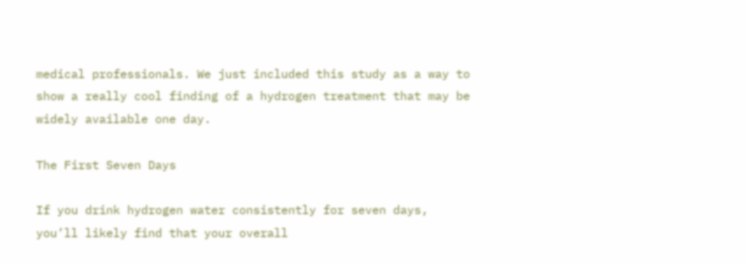medical professionals. We just included this study as a way to show a really cool finding of a hydrogen treatment that may be widely available one day.

The First Seven Days

If you drink hydrogen water consistently for seven days, you’ll likely find that your overall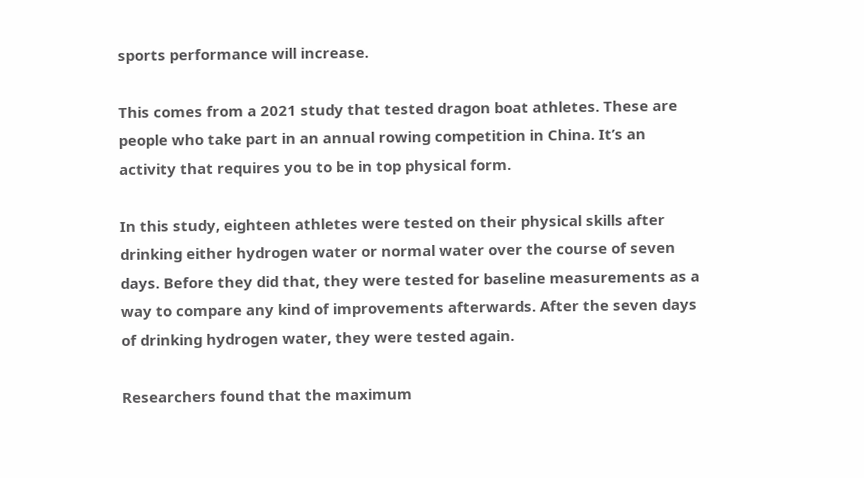sports performance will increase.

This comes from a 2021 study that tested dragon boat athletes. These are people who take part in an annual rowing competition in China. It’s an activity that requires you to be in top physical form.

In this study, eighteen athletes were tested on their physical skills after drinking either hydrogen water or normal water over the course of seven days. Before they did that, they were tested for baseline measurements as a way to compare any kind of improvements afterwards. After the seven days of drinking hydrogen water, they were tested again.

Researchers found that the maximum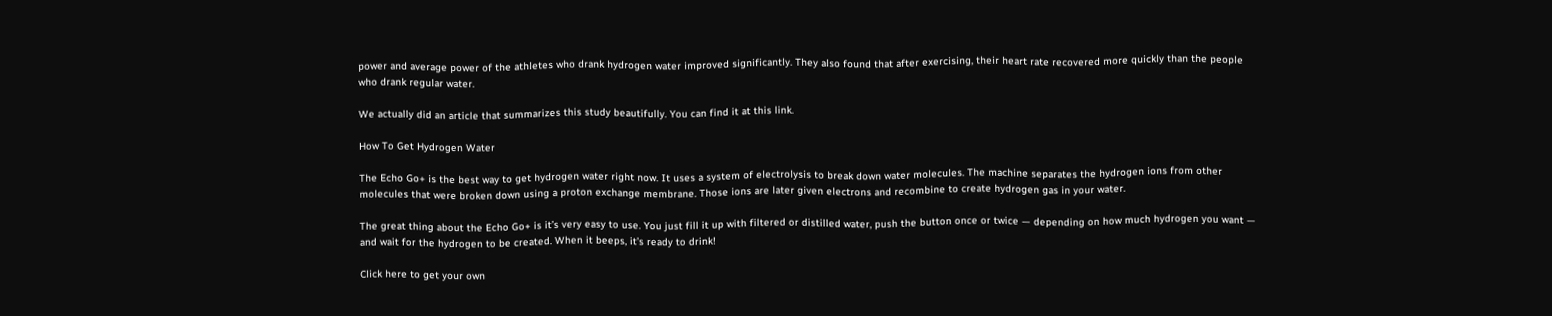power and average power of the athletes who drank hydrogen water improved significantly. They also found that after exercising, their heart rate recovered more quickly than the people who drank regular water.

We actually did an article that summarizes this study beautifully. You can find it at this link.

How To Get Hydrogen Water

The Echo Go+ is the best way to get hydrogen water right now. It uses a system of electrolysis to break down water molecules. The machine separates the hydrogen ions from other molecules that were broken down using a proton exchange membrane. Those ions are later given electrons and recombine to create hydrogen gas in your water.

The great thing about the Echo Go+ is it’s very easy to use. You just fill it up with filtered or distilled water, push the button once or twice — depending on how much hydrogen you want — and wait for the hydrogen to be created. When it beeps, it’s ready to drink!

Click here to get your own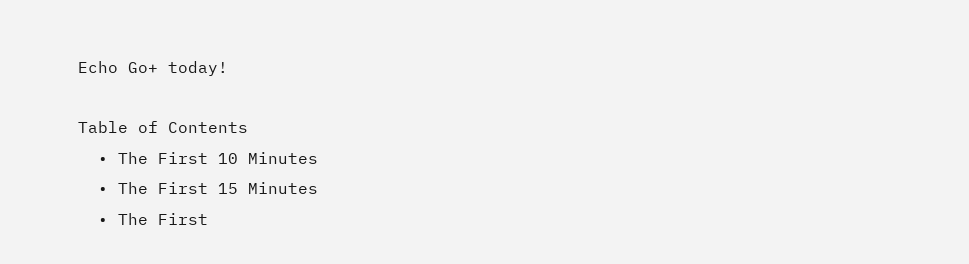Echo Go+ today!

Table of Contents
  • The First 10 Minutes
  • The First 15 Minutes
  • The First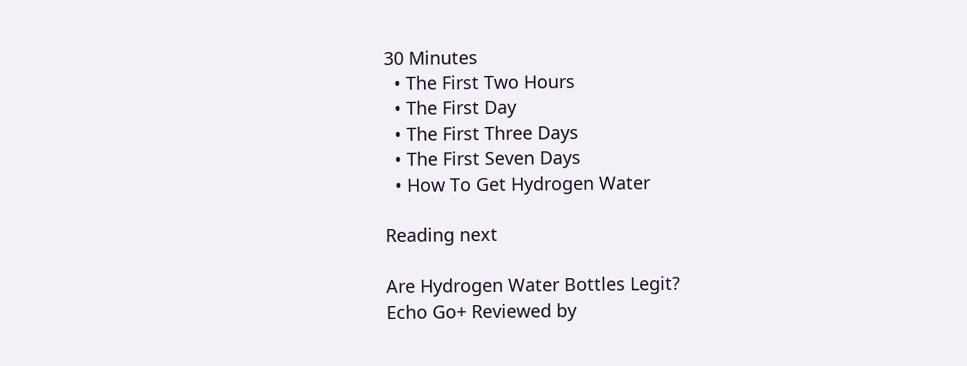30 Minutes
  • The First Two Hours
  • The First Day
  • The First Three Days
  • The First Seven Days
  • How To Get Hydrogen Water

Reading next

Are Hydrogen Water Bottles Legit?
Echo Go+ Reviewed by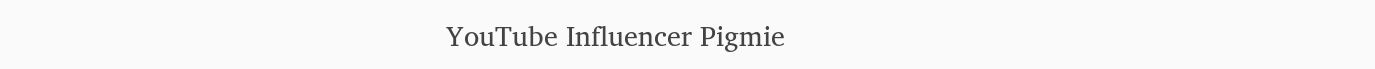YouTube Influencer Pigmie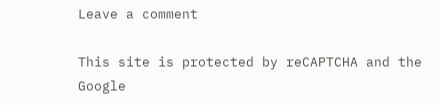Leave a comment

This site is protected by reCAPTCHA and the Google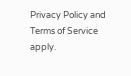Privacy Policy and Terms of Service apply.